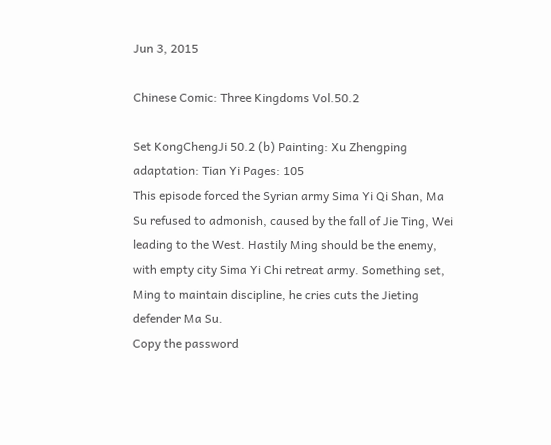Jun 3, 2015

Chinese Comic: Three Kingdoms Vol.50.2

Set KongChengJi 50.2 (b) Painting: Xu Zhengping adaptation: Tian Yi Pages: 105
This episode forced the Syrian army Sima Yi Qi Shan, Ma Su refused to admonish, caused by the fall of Jie Ting, Wei leading to the West. Hastily Ming should be the enemy, with empty city Sima Yi Chi retreat army. Something set, Ming to maintain discipline, he cries cuts the Jieting defender Ma Su.
Copy the password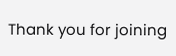Thank you for joining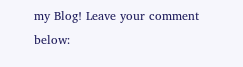my Blog! Leave your comment below: